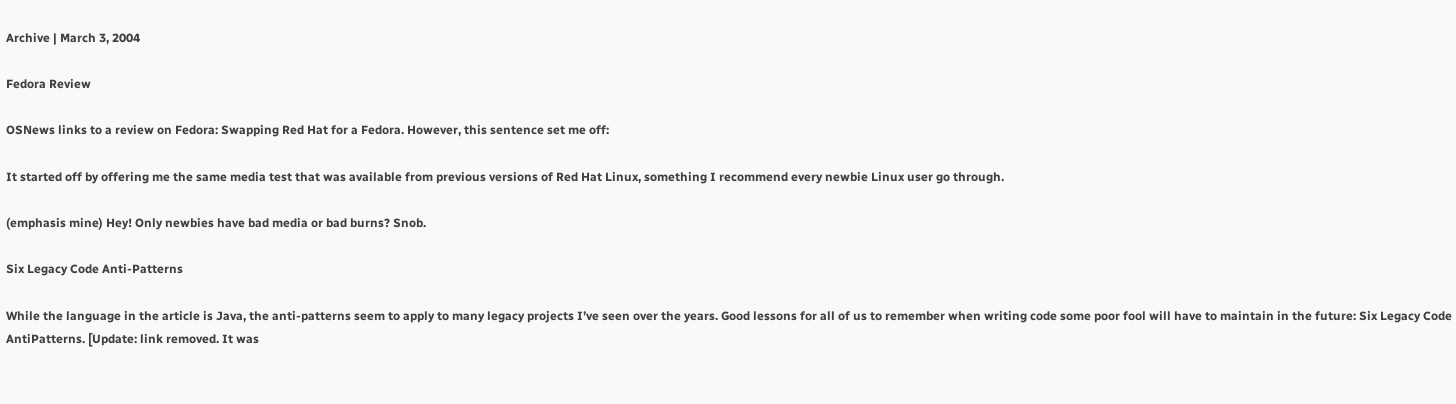Archive | March 3, 2004

Fedora Review

OSNews links to a review on Fedora: Swapping Red Hat for a Fedora. However, this sentence set me off:

It started off by offering me the same media test that was available from previous versions of Red Hat Linux, something I recommend every newbie Linux user go through.

(emphasis mine) Hey! Only newbies have bad media or bad burns? Snob.

Six Legacy Code Anti-Patterns

While the language in the article is Java, the anti-patterns seem to apply to many legacy projects I’ve seen over the years. Good lessons for all of us to remember when writing code some poor fool will have to maintain in the future: Six Legacy Code AntiPatterns. [Update: link removed. It was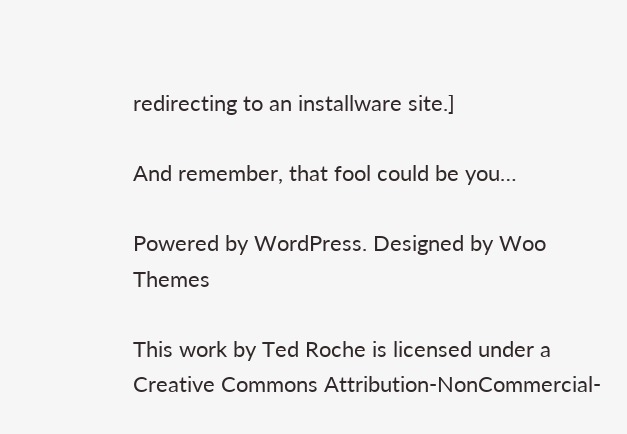redirecting to an installware site.]

And remember, that fool could be you…

Powered by WordPress. Designed by Woo Themes

This work by Ted Roche is licensed under a Creative Commons Attribution-NonCommercial-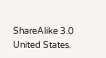ShareAlike 3.0 United States.